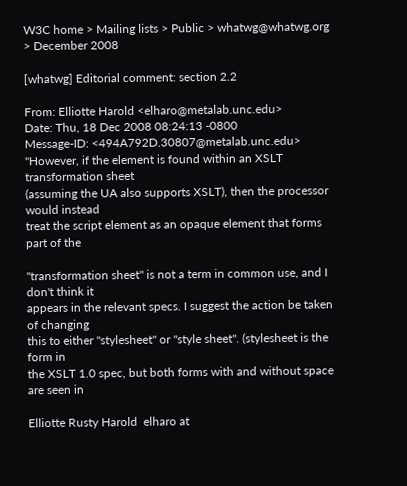W3C home > Mailing lists > Public > whatwg@whatwg.org > December 2008

[whatwg] Editorial comment: section 2.2

From: Elliotte Harold <elharo@metalab.unc.edu>
Date: Thu, 18 Dec 2008 08:24:13 -0800
Message-ID: <494A792D.30807@metalab.unc.edu>
"However, if the element is found within an XSLT transformation sheet
(assuming the UA also supports XSLT), then the processor would instead
treat the script element as an opaque element that forms part of the

"transformation sheet" is not a term in common use, and I don't think it
appears in the relevant specs. I suggest the action be taken of changing
this to either "stylesheet" or "style sheet". (stylesheet is the form in
the XSLT 1.0 spec, but both forms with and without space are seen in

Elliotte Rusty Harold  elharo at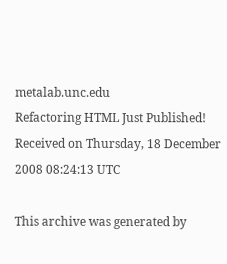metalab.unc.edu
Refactoring HTML Just Published!
Received on Thursday, 18 December 2008 08:24:13 UTC

This archive was generated by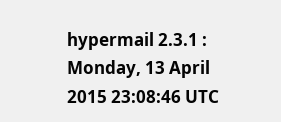hypermail 2.3.1 : Monday, 13 April 2015 23:08:46 UTC